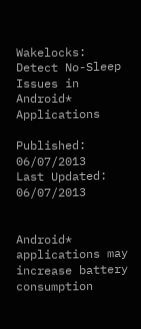Wakelocks: Detect No-Sleep Issues in Android* Applications

Published: 06/07/2013   Last Updated: 06/07/2013


Android* applications may increase battery consumption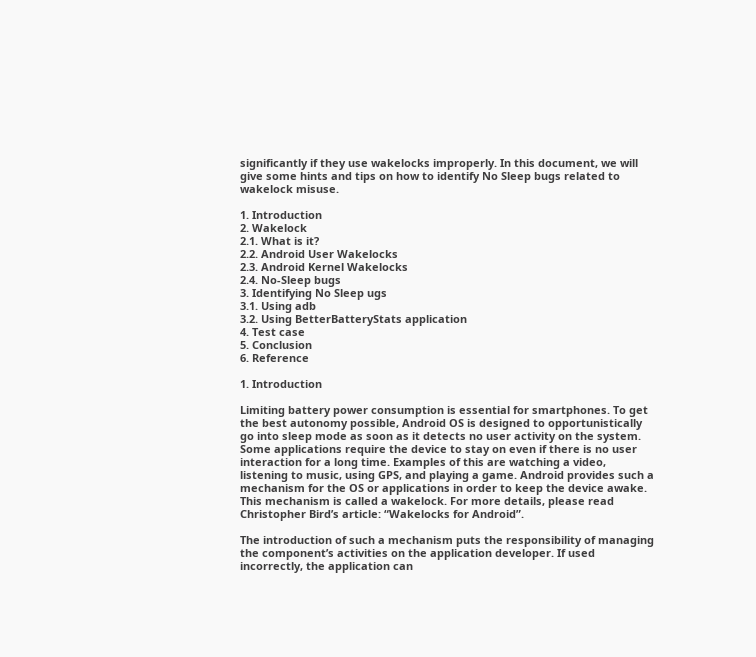significantly if they use wakelocks improperly. In this document, we will give some hints and tips on how to identify No Sleep bugs related to wakelock misuse.

1. Introduction
2. Wakelock
2.1. What is it?
2.2. Android User Wakelocks
2.3. Android Kernel Wakelocks
2.4. No-Sleep bugs
3. Identifying No Sleep ugs
3.1. Using adb
3.2. Using BetterBatteryStats application
4. Test case
5. Conclusion
6. Reference

1. Introduction

Limiting battery power consumption is essential for smartphones. To get the best autonomy possible, Android OS is designed to opportunistically go into sleep mode as soon as it detects no user activity on the system. Some applications require the device to stay on even if there is no user interaction for a long time. Examples of this are watching a video, listening to music, using GPS, and playing a game. Android provides such a mechanism for the OS or applications in order to keep the device awake. This mechanism is called a wakelock. For more details, please read Christopher Bird’s article: “Wakelocks for Android”.

The introduction of such a mechanism puts the responsibility of managing the component’s activities on the application developer. If used incorrectly, the application can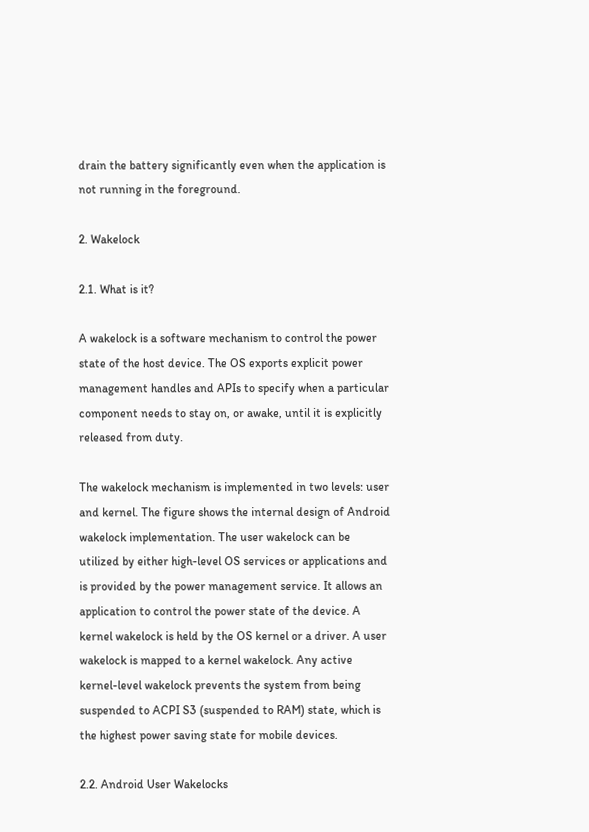drain the battery significantly even when the application is not running in the foreground.

2. Wakelock

2.1. What is it?

A wakelock is a software mechanism to control the power state of the host device. The OS exports explicit power management handles and APIs to specify when a particular component needs to stay on, or awake, until it is explicitly released from duty.

The wakelock mechanism is implemented in two levels: user and kernel. The figure shows the internal design of Android wakelock implementation. The user wakelock can be utilized by either high-level OS services or applications and is provided by the power management service. It allows an application to control the power state of the device. A kernel wakelock is held by the OS kernel or a driver. A user wakelock is mapped to a kernel wakelock. Any active kernel-level wakelock prevents the system from being suspended to ACPI S3 (suspended to RAM) state, which is the highest power saving state for mobile devices.

2.2. Android User Wakelocks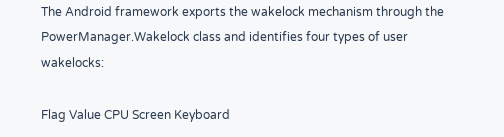The Android framework exports the wakelock mechanism through the PowerManager.Wakelock class and identifies four types of user wakelocks:

Flag Value CPU Screen Keyboard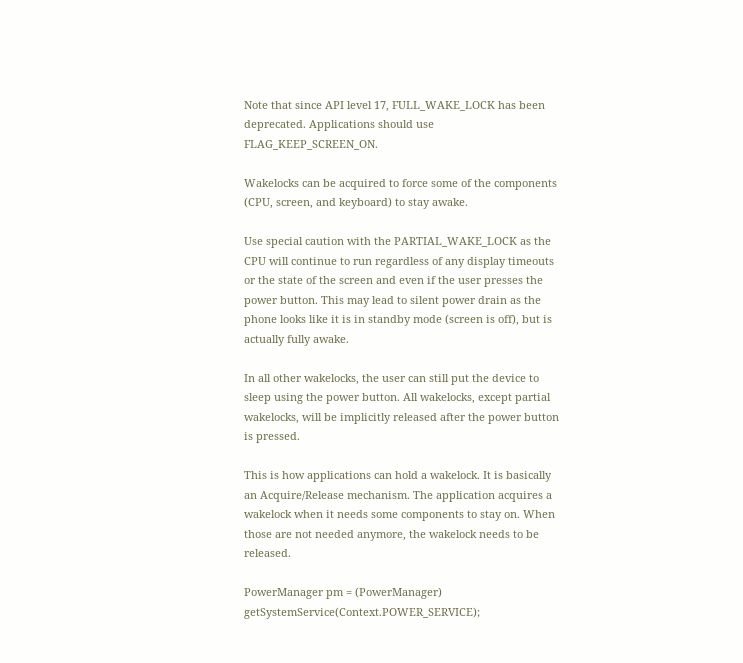Note that since API level 17, FULL_WAKE_LOCK has been deprecated. Applications should use FLAG_KEEP_SCREEN_ON.

Wakelocks can be acquired to force some of the components (CPU, screen, and keyboard) to stay awake.

Use special caution with the PARTIAL_WAKE_LOCK as the CPU will continue to run regardless of any display timeouts or the state of the screen and even if the user presses the power button. This may lead to silent power drain as the phone looks like it is in standby mode (screen is off), but is actually fully awake.

In all other wakelocks, the user can still put the device to sleep using the power button. All wakelocks, except partial wakelocks, will be implicitly released after the power button is pressed.

This is how applications can hold a wakelock. It is basically an Acquire/Release mechanism. The application acquires a wakelock when it needs some components to stay on. When those are not needed anymore, the wakelock needs to be released.

PowerManager pm = (PowerManager) getSystemService(Context.POWER_SERVICE);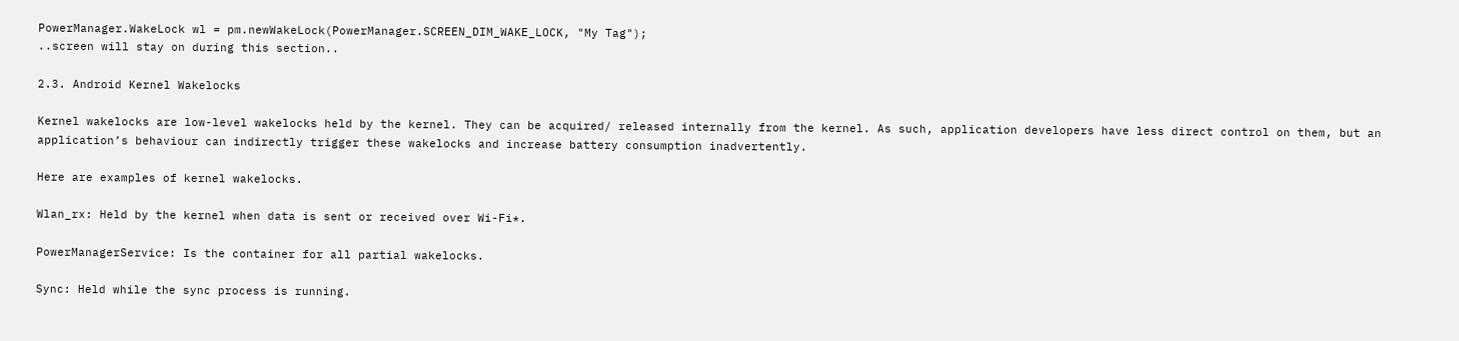PowerManager.WakeLock wl = pm.newWakeLock(PowerManager.SCREEN_DIM_WAKE_LOCK, "My Tag");
..screen will stay on during this section..

2.3. Android Kernel Wakelocks

Kernel wakelocks are low-level wakelocks held by the kernel. They can be acquired/ released internally from the kernel. As such, application developers have less direct control on them, but an application’s behaviour can indirectly trigger these wakelocks and increase battery consumption inadvertently.

Here are examples of kernel wakelocks.

Wlan_rx: Held by the kernel when data is sent or received over Wi-Fi*.

PowerManagerService: Is the container for all partial wakelocks.

Sync: Held while the sync process is running.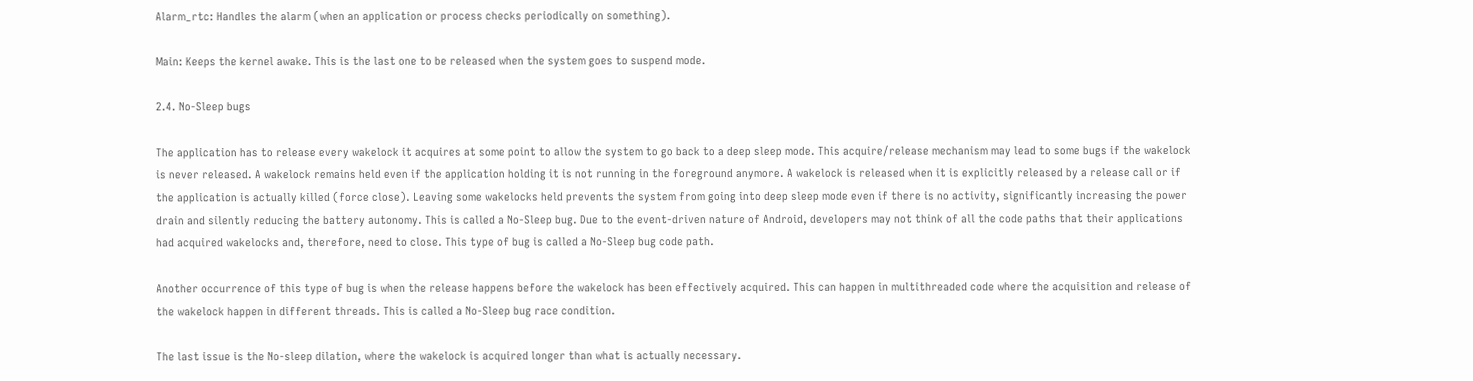Alarm_rtc: Handles the alarm (when an application or process checks periodically on something).

Main: Keeps the kernel awake. This is the last one to be released when the system goes to suspend mode.

2.4. No-Sleep bugs

The application has to release every wakelock it acquires at some point to allow the system to go back to a deep sleep mode. This acquire/release mechanism may lead to some bugs if the wakelock is never released. A wakelock remains held even if the application holding it is not running in the foreground anymore. A wakelock is released when it is explicitly released by a release call or if the application is actually killed (force close). Leaving some wakelocks held prevents the system from going into deep sleep mode even if there is no activity, significantly increasing the power drain and silently reducing the battery autonomy. This is called a No-Sleep bug. Due to the event-driven nature of Android, developers may not think of all the code paths that their applications had acquired wakelocks and, therefore, need to close. This type of bug is called a No-Sleep bug code path.

Another occurrence of this type of bug is when the release happens before the wakelock has been effectively acquired. This can happen in multithreaded code where the acquisition and release of the wakelock happen in different threads. This is called a No-Sleep bug race condition.

The last issue is the No-sleep dilation, where the wakelock is acquired longer than what is actually necessary.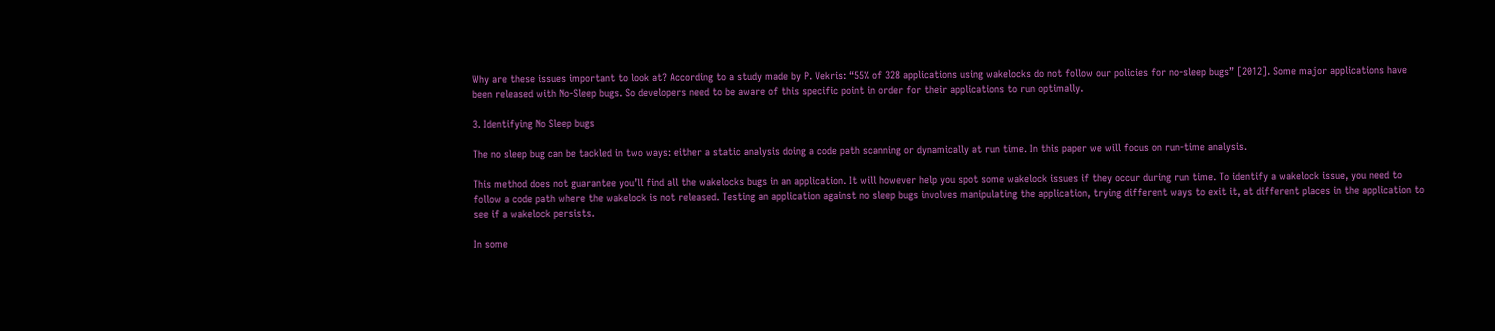Why are these issues important to look at? According to a study made by P. Vekris: “55% of 328 applications using wakelocks do not follow our policies for no-sleep bugs” [2012]. Some major applications have been released with No-Sleep bugs. So developers need to be aware of this specific point in order for their applications to run optimally.

3. Identifying No Sleep bugs

The no sleep bug can be tackled in two ways: either a static analysis doing a code path scanning or dynamically at run time. In this paper we will focus on run-time analysis.

This method does not guarantee you’ll find all the wakelocks bugs in an application. It will however help you spot some wakelock issues if they occur during run time. To identify a wakelock issue, you need to follow a code path where the wakelock is not released. Testing an application against no sleep bugs involves manipulating the application, trying different ways to exit it, at different places in the application to see if a wakelock persists.

In some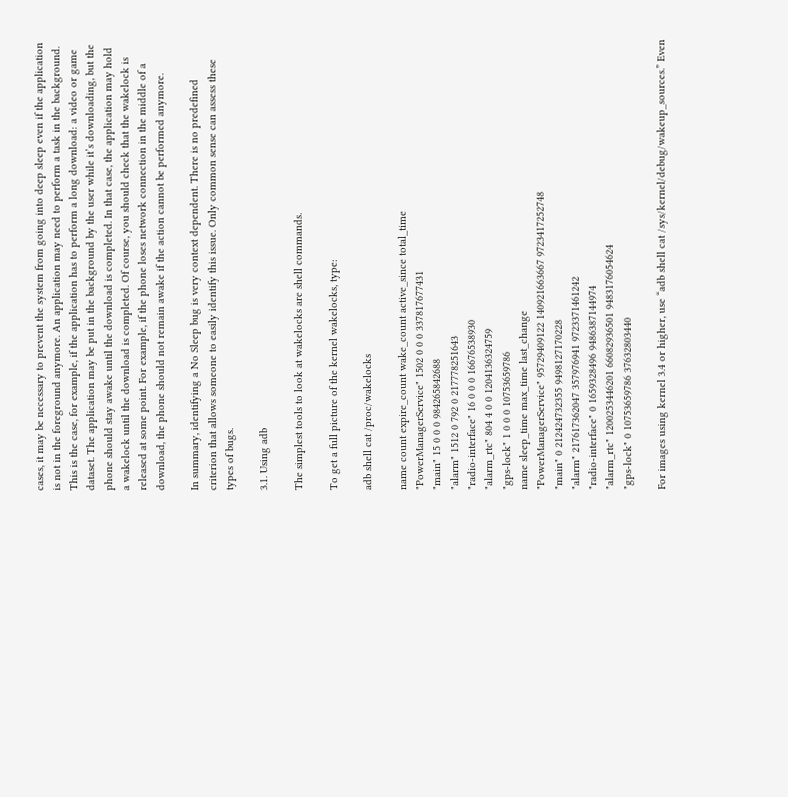cases, it may be necessary to prevent the system from going into deep sleep even if the application is not in the foreground anymore. An application may need to perform a task in the background. This is the case, for example, if the application has to perform a long download: a video or game dataset. The application may be put in the background by the user while it’s downloading, but the phone should stay awake until the download is completed. In that case, the application may hold a wakelock until the download is completed. Of course, you should check that the wakelock is released at some point. For example, if the phone loses network connection in the middle of a download, the phone should not remain awake if the action cannot be performed anymore.

In summary, identifying a No Sleep bug is very context dependent. There is no predefined criterion that allows someone to easily identify this issue. Only common sense can assess these types of bugs.

3.1. Using adb

The simplest tools to look at wakelocks are shell commands.

To get a full picture of the kernel wakelocks, type:

adb shell cat /proc/wakelocks

name count expire_count wake_count active_since total_time
"PowerManagerService" 1502 0 0 0 337817677431
"main" 15 0 0 0 984265842688
"alarm" 1512 0 792 0 217778251643
"radio-interface" 16 0 0 0 16676538930
"alarm_rtc" 804 4 0 0 1204136324759
"gps-lock" 1 0 0 0 10753659786
name sleep_time max_time last_change
"PowerManagerService" 95729409122 140921663667 9723417252748
"main" 0 212424732355 9498127170228
"alarm" 217617362047 357976941 9723371461242
"radio-interface" 0 1659328496 9486387144974
"alarm_rtc" 1200253446201 66082936501 9483176054624
"gps-lock" 0 10753659786 37632803440

For images using kernel 3.4 or higher, use “adb shell cat /sys/kernel/debug/wakeup_sources.” Even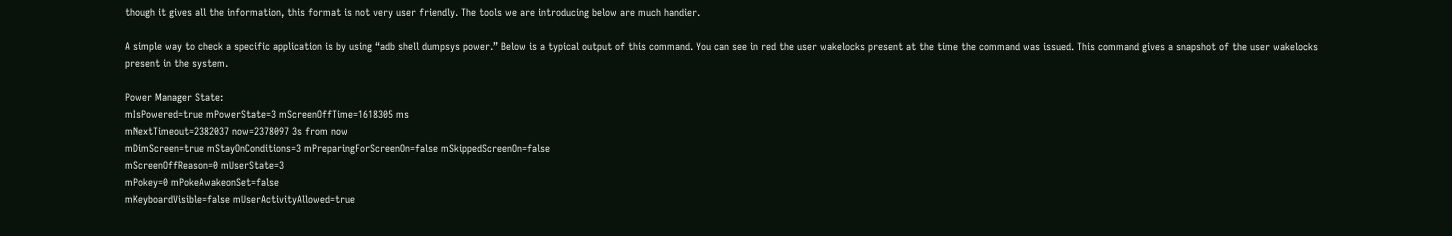though it gives all the information, this format is not very user friendly. The tools we are introducing below are much handier.

A simple way to check a specific application is by using “adb shell dumpsys power.” Below is a typical output of this command. You can see in red the user wakelocks present at the time the command was issued. This command gives a snapshot of the user wakelocks present in the system.

Power Manager State:
mIsPowered=true mPowerState=3 mScreenOffTime=1618305 ms
mNextTimeout=2382037 now=2378097 3s from now
mDimScreen=true mStayOnConditions=3 mPreparingForScreenOn=false mSkippedScreenOn=false
mScreenOffReason=0 mUserState=3
mPokey=0 mPokeAwakeonSet=false
mKeyboardVisible=false mUserActivityAllowed=true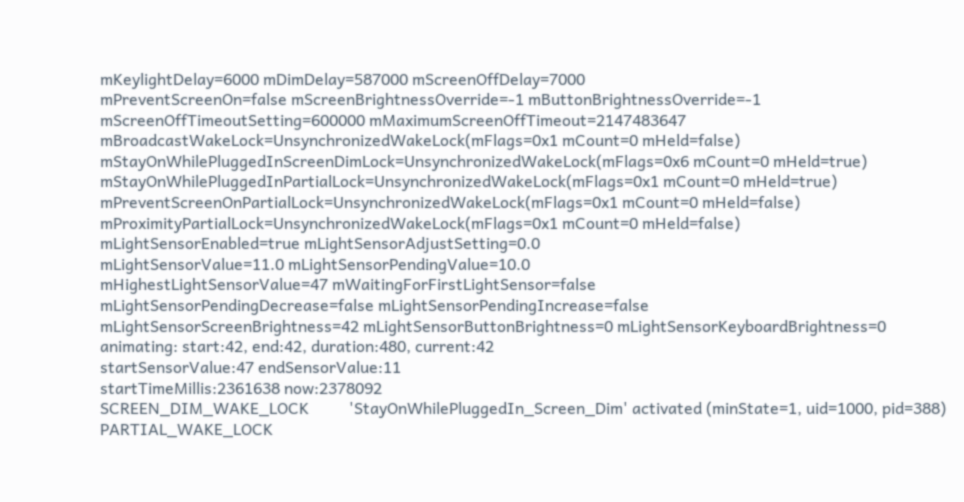mKeylightDelay=6000 mDimDelay=587000 mScreenOffDelay=7000
mPreventScreenOn=false mScreenBrightnessOverride=-1 mButtonBrightnessOverride=-1
mScreenOffTimeoutSetting=600000 mMaximumScreenOffTimeout=2147483647
mBroadcastWakeLock=UnsynchronizedWakeLock(mFlags=0x1 mCount=0 mHeld=false)
mStayOnWhilePluggedInScreenDimLock=UnsynchronizedWakeLock(mFlags=0x6 mCount=0 mHeld=true)
mStayOnWhilePluggedInPartialLock=UnsynchronizedWakeLock(mFlags=0x1 mCount=0 mHeld=true)
mPreventScreenOnPartialLock=UnsynchronizedWakeLock(mFlags=0x1 mCount=0 mHeld=false)
mProximityPartialLock=UnsynchronizedWakeLock(mFlags=0x1 mCount=0 mHeld=false)
mLightSensorEnabled=true mLightSensorAdjustSetting=0.0
mLightSensorValue=11.0 mLightSensorPendingValue=10.0
mHighestLightSensorValue=47 mWaitingForFirstLightSensor=false
mLightSensorPendingDecrease=false mLightSensorPendingIncrease=false
mLightSensorScreenBrightness=42 mLightSensorButtonBrightness=0 mLightSensorKeyboardBrightness=0
animating: start:42, end:42, duration:480, current:42
startSensorValue:47 endSensorValue:11
startTimeMillis:2361638 now:2378092
SCREEN_DIM_WAKE_LOCK          'StayOnWhilePluggedIn_Screen_Dim' activated (minState=1, uid=1000, pid=388)
PARTIAL_WAKE_LOCK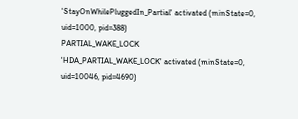'StayOnWhilePluggedIn_Partial' activated (minState=0, uid=1000, pid=388)
PARTIAL_WAKE_LOCK             'HDA_PARTIAL_WAKE_LOCK' activated (minState=0, uid=10046, pid=4690)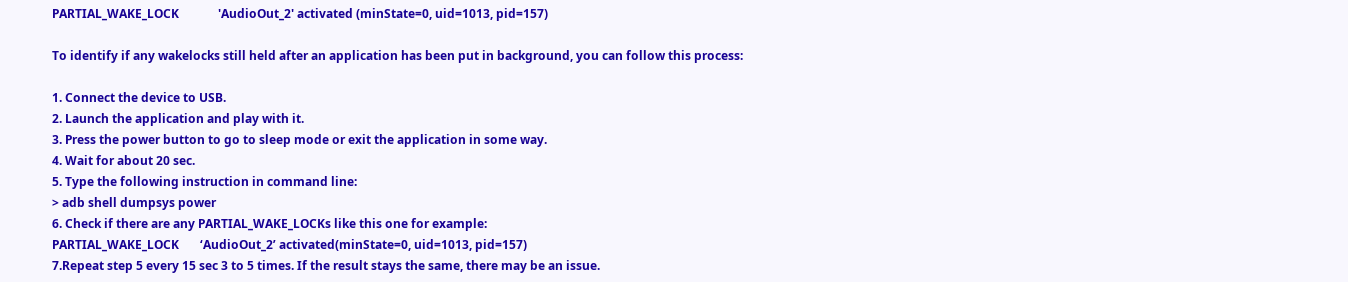PARTIAL_WAKE_LOCK             'AudioOut_2' activated (minState=0, uid=1013, pid=157)

To identify if any wakelocks still held after an application has been put in background, you can follow this process:

1. Connect the device to USB.
2. Launch the application and play with it.
3. Press the power button to go to sleep mode or exit the application in some way.
4. Wait for about 20 sec.
5. Type the following instruction in command line:
> adb shell dumpsys power
6. Check if there are any PARTIAL_WAKE_LOCKs like this one for example:
PARTIAL_WAKE_LOCK       ‘AudioOut_2’ activated(minState=0, uid=1013, pid=157)
7.Repeat step 5 every 15 sec 3 to 5 times. If the result stays the same, there may be an issue.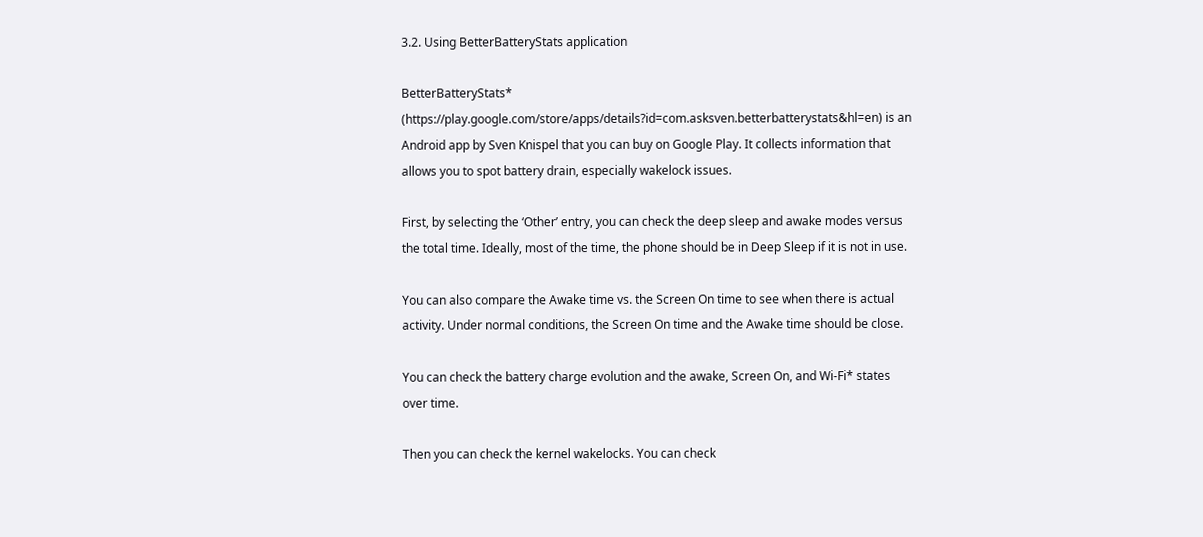3.2. Using BetterBatteryStats application

BetterBatteryStats* (https://play.google.com/store/apps/details?id=com.asksven.betterbatterystats&hl=en) is an Android app by Sven Knispel that you can buy on Google Play. It collects information that allows you to spot battery drain, especially wakelock issues.

First, by selecting the ‘Other’ entry, you can check the deep sleep and awake modes versus the total time. Ideally, most of the time, the phone should be in Deep Sleep if it is not in use.

You can also compare the Awake time vs. the Screen On time to see when there is actual activity. Under normal conditions, the Screen On time and the Awake time should be close.

You can check the battery charge evolution and the awake, Screen On, and Wi-Fi* states over time.

Then you can check the kernel wakelocks. You can check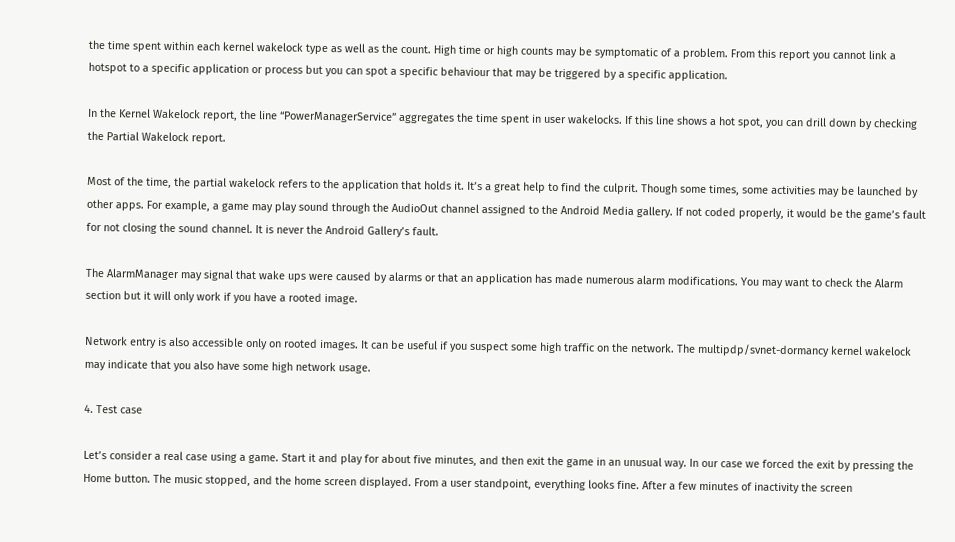the time spent within each kernel wakelock type as well as the count. High time or high counts may be symptomatic of a problem. From this report you cannot link a hotspot to a specific application or process but you can spot a specific behaviour that may be triggered by a specific application.

In the Kernel Wakelock report, the line “PowerManagerService” aggregates the time spent in user wakelocks. If this line shows a hot spot, you can drill down by checking the Partial Wakelock report.

Most of the time, the partial wakelock refers to the application that holds it. It’s a great help to find the culprit. Though some times, some activities may be launched by other apps. For example, a game may play sound through the AudioOut channel assigned to the Android Media gallery. If not coded properly, it would be the game’s fault for not closing the sound channel. It is never the Android Gallery’s fault.

The AlarmManager may signal that wake ups were caused by alarms or that an application has made numerous alarm modifications. You may want to check the Alarm section but it will only work if you have a rooted image.

Network entry is also accessible only on rooted images. It can be useful if you suspect some high traffic on the network. The multipdp/svnet-dormancy kernel wakelock may indicate that you also have some high network usage.

4. Test case

Let’s consider a real case using a game. Start it and play for about five minutes, and then exit the game in an unusual way. In our case we forced the exit by pressing the Home button. The music stopped, and the home screen displayed. From a user standpoint, everything looks fine. After a few minutes of inactivity the screen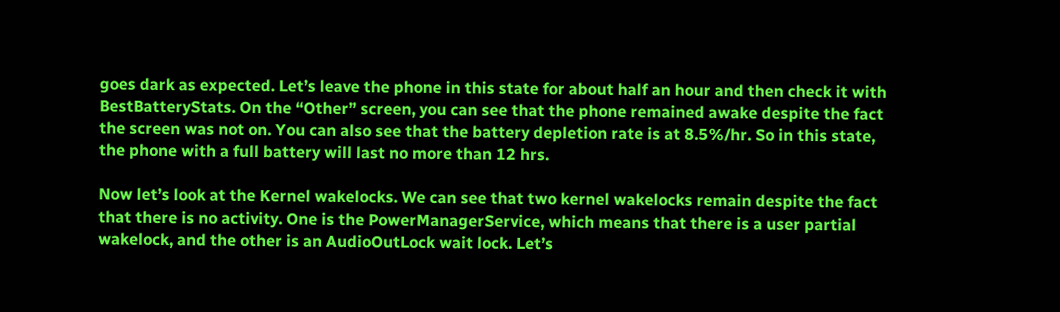goes dark as expected. Let’s leave the phone in this state for about half an hour and then check it with BestBatteryStats. On the “Other” screen, you can see that the phone remained awake despite the fact the screen was not on. You can also see that the battery depletion rate is at 8.5%/hr. So in this state, the phone with a full battery will last no more than 12 hrs.

Now let’s look at the Kernel wakelocks. We can see that two kernel wakelocks remain despite the fact that there is no activity. One is the PowerManagerService, which means that there is a user partial wakelock, and the other is an AudioOutLock wait lock. Let’s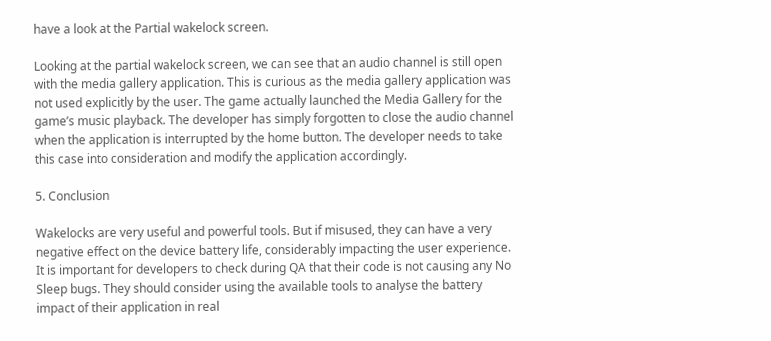have a look at the Partial wakelock screen.

Looking at the partial wakelock screen, we can see that an audio channel is still open with the media gallery application. This is curious as the media gallery application was not used explicitly by the user. The game actually launched the Media Gallery for the game’s music playback. The developer has simply forgotten to close the audio channel when the application is interrupted by the home button. The developer needs to take this case into consideration and modify the application accordingly.

5. Conclusion

Wakelocks are very useful and powerful tools. But if misused, they can have a very negative effect on the device battery life, considerably impacting the user experience. It is important for developers to check during QA that their code is not causing any No Sleep bugs. They should consider using the available tools to analyse the battery impact of their application in real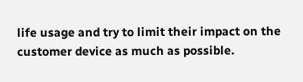life usage and try to limit their impact on the customer device as much as possible.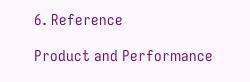6. Reference

Product and Performance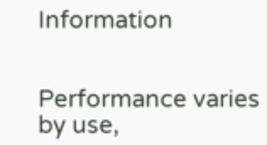Information


Performance varies by use,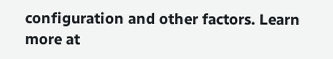configuration and other factors. Learn more at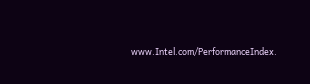www.Intel.com/PerformanceIndex.